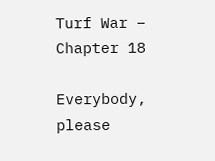Turf War – Chapter 18

Everybody, please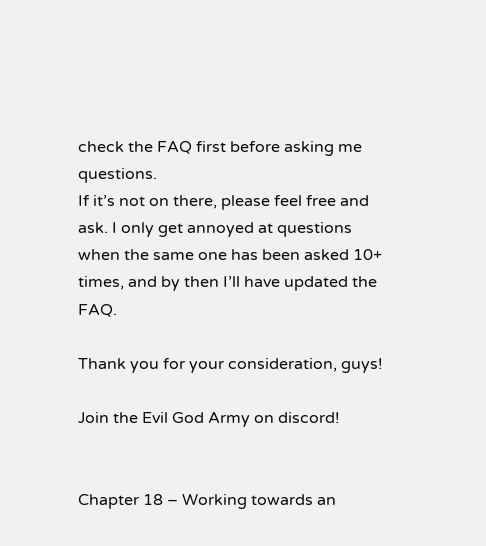check the FAQ first before asking me questions.
If it’s not on there, please feel free and ask. I only get annoyed at questions when the same one has been asked 10+ times, and by then I’ll have updated the FAQ.

Thank you for your consideration, guys!

Join the Evil God Army on discord!


Chapter 18 – Working towards an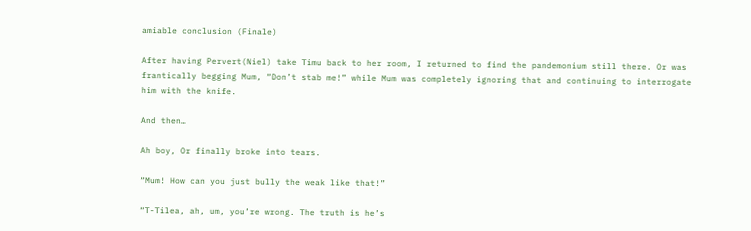amiable conclusion (Finale)

After having Pervert(Niel) take Timu back to her room, I returned to find the pandemonium still there. Or was frantically begging Mum, “Don’t stab me!” while Mum was completely ignoring that and continuing to interrogate him with the knife.

And then…

Ah boy, Or finally broke into tears.

“Mum! How can you just bully the weak like that!”

“T-Tilea, ah, um, you’re wrong. The truth is he’s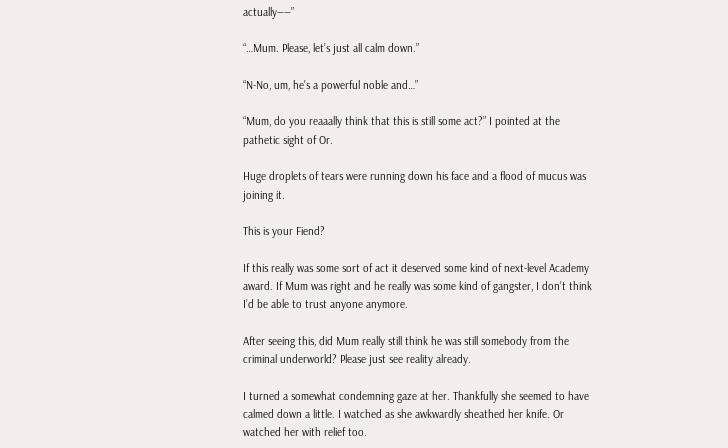actually――”

“…Mum. Please, let’s just all calm down.”

“N-No, um, he’s a powerful noble and…”

“Mum, do you reaaally think that this is still some act?” I pointed at the pathetic sight of Or.

Huge droplets of tears were running down his face and a flood of mucus was joining it.

This is your Fiend?

If this really was some sort of act it deserved some kind of next-level Academy award. If Mum was right and he really was some kind of gangster, I don’t think I’d be able to trust anyone anymore.

After seeing this, did Mum really still think he was still somebody from the criminal underworld? Please just see reality already.

I turned a somewhat condemning gaze at her. Thankfully she seemed to have calmed down a little. I watched as she awkwardly sheathed her knife. Or watched her with relief too.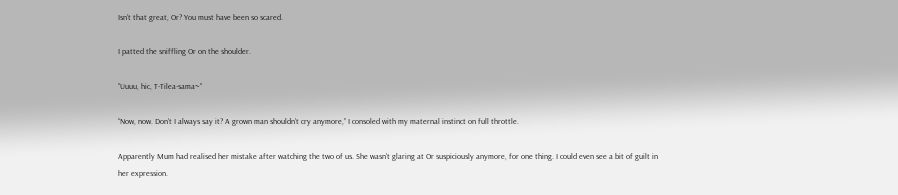Isn’t that great, Or? You must have been so scared.

I patted the sniffling Or on the shoulder.

“Uuuu, hic, T-Tilea-sama~”

“Now, now. Don’t I always say it? A grown man shouldn’t cry anymore,” I consoled with my maternal instinct on full throttle.

Apparently Mum had realised her mistake after watching the two of us. She wasn’t glaring at Or suspiciously anymore, for one thing. I could even see a bit of guilt in her expression.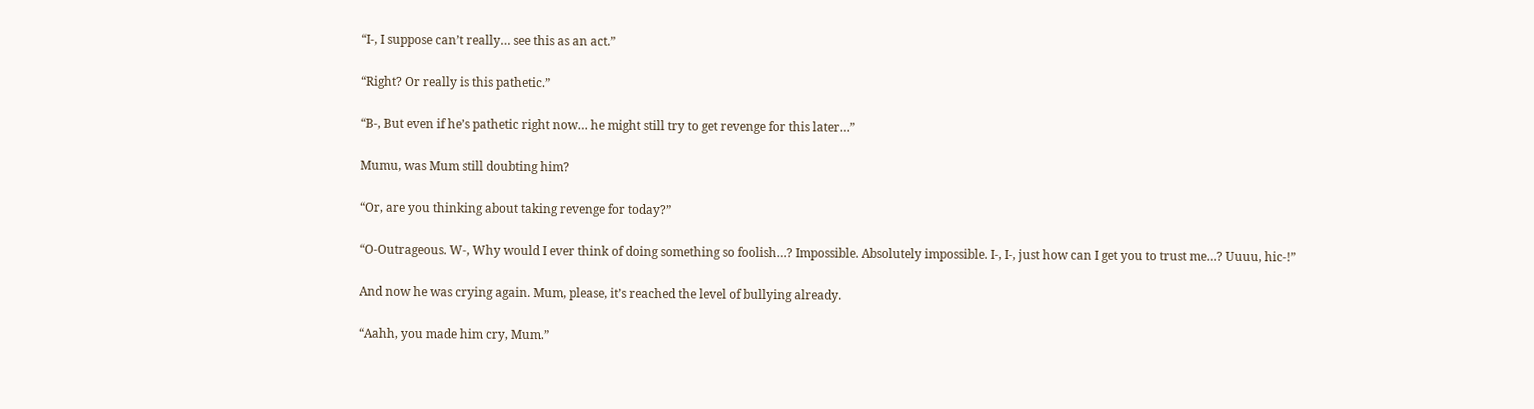“I-, I suppose can’t really… see this as an act.”

“Right? Or really is this pathetic.”

“B-, But even if he’s pathetic right now… he might still try to get revenge for this later…”

Mumu, was Mum still doubting him?

“Or, are you thinking about taking revenge for today?”

“O-Outrageous. W-, Why would I ever think of doing something so foolish…? Impossible. Absolutely impossible. I-, I-, just how can I get you to trust me…? Uuuu, hic-!”

And now he was crying again. Mum, please, it’s reached the level of bullying already.

“Aahh, you made him cry, Mum.”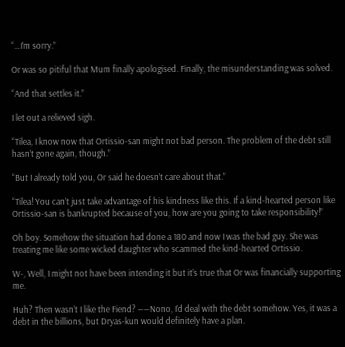“…I’m sorry.”

Or was so pitiful that Mum finally apologised. Finally, the misunderstanding was solved.

“And that settles it.”

I let out a relieved sigh.

“Tilea, I know now that Ortissio-san might not bad person. The problem of the debt still hasn’t gone again, though.”

“But I already told you, Or said he doesn’t care about that.”

“Tilea! You can’t just take advantage of his kindness like this. If a kind-hearted person like Ortissio-san is bankrupted because of you, how are you going to take responsibility!”

Oh boy. Somehow the situation had done a 180 and now I was the bad guy. She was treating me like some wicked daughter who scammed the kind-hearted Ortissio.

W-, Well, I might not have been intending it but it’s true that Or was financially supporting me.

Huh? Then wasn’t I like the Fiend? ――Nono, I’d deal with the debt somehow. Yes, it was a debt in the billions, but Dryas-kun would definitely have a plan.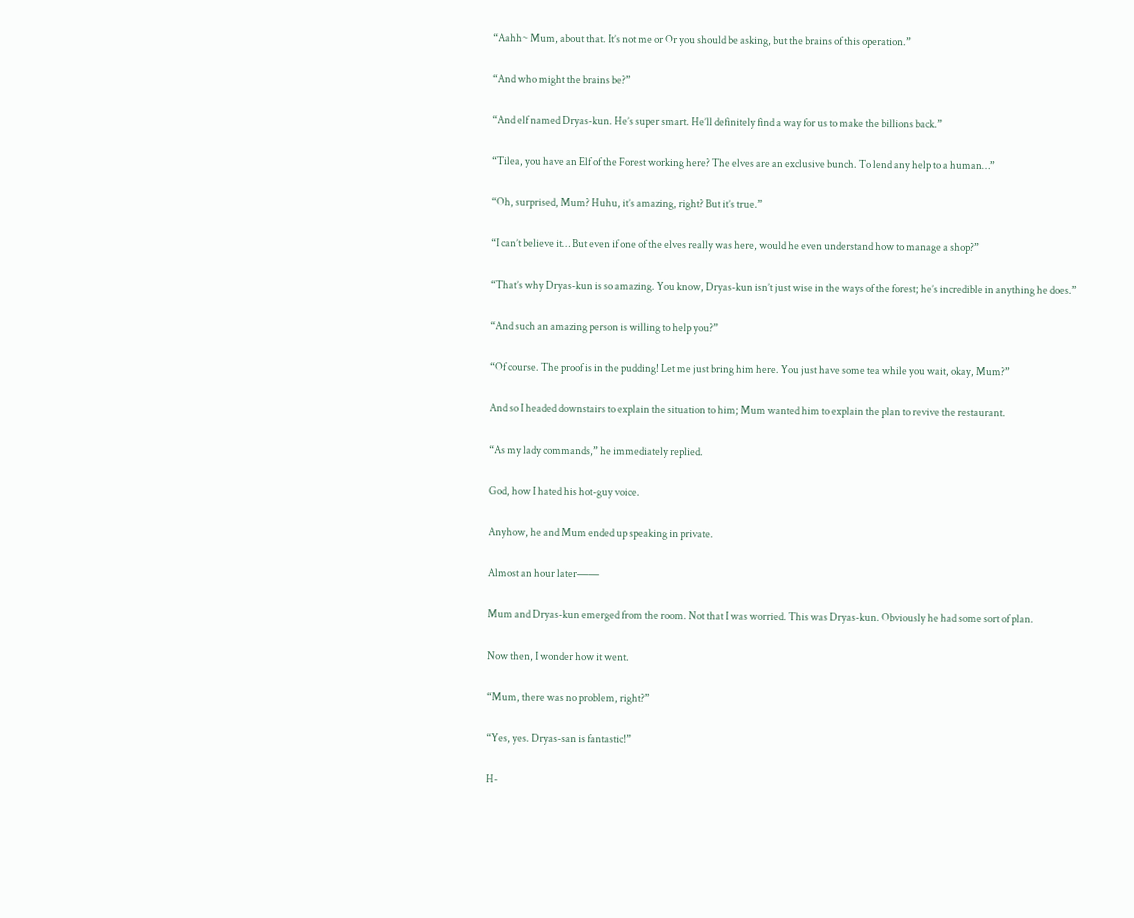“Aahh~ Mum, about that. It’s not me or Or you should be asking, but the brains of this operation.”

“And who might the brains be?”

“And elf named Dryas-kun. He’s super smart. He’ll definitely find a way for us to make the billions back.”

“Tilea, you have an Elf of the Forest working here? The elves are an exclusive bunch. To lend any help to a human…”

“Oh, surprised, Mum? Huhu, it’s amazing, right? But it’s true.”

“I can’t believe it… But even if one of the elves really was here, would he even understand how to manage a shop?”

“That’s why Dryas-kun is so amazing. You know, Dryas-kun isn’t just wise in the ways of the forest; he’s incredible in anything he does.”

“And such an amazing person is willing to help you?”

“Of course. The proof is in the pudding! Let me just bring him here. You just have some tea while you wait, okay, Mum?”

And so I headed downstairs to explain the situation to him; Mum wanted him to explain the plan to revive the restaurant.

“As my lady commands,” he immediately replied.

God, how I hated his hot-guy voice.

Anyhow, he and Mum ended up speaking in private.

Almost an hour later――

Mum and Dryas-kun emerged from the room. Not that I was worried. This was Dryas-kun. Obviously he had some sort of plan.

Now then, I wonder how it went.

“Mum, there was no problem, right?”

“Yes, yes. Dryas-san is fantastic!”

H-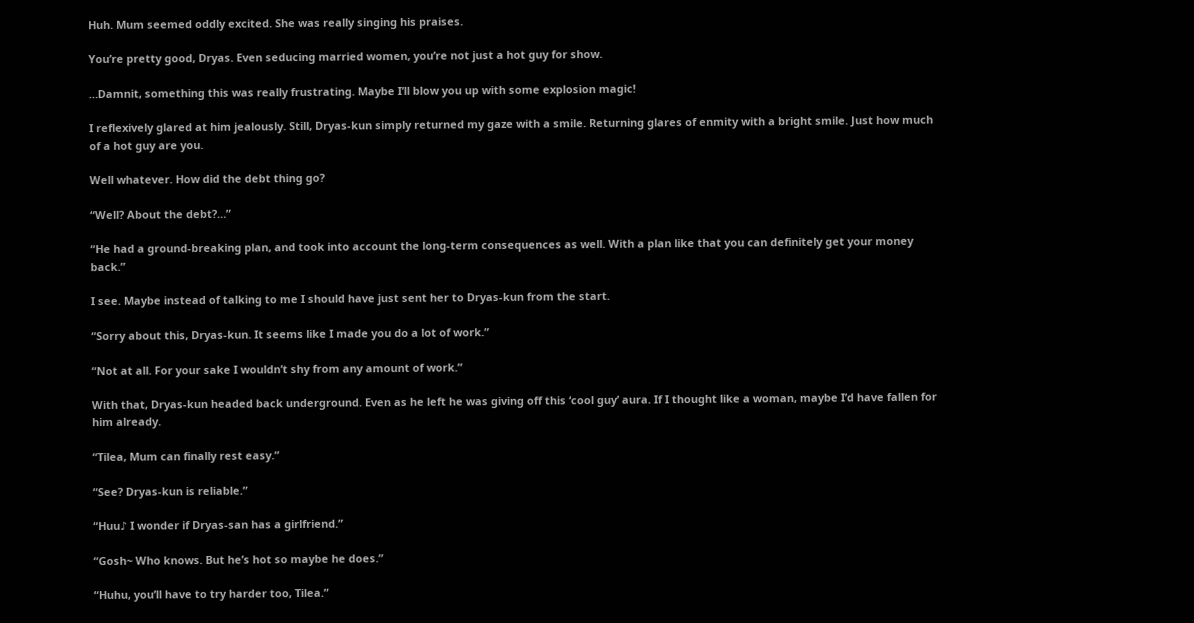Huh. Mum seemed oddly excited. She was really singing his praises.

You’re pretty good, Dryas. Even seducing married women, you’re not just a hot guy for show.

…Damnit, something this was really frustrating. Maybe I’ll blow you up with some explosion magic!

I reflexively glared at him jealously. Still, Dryas-kun simply returned my gaze with a smile. Returning glares of enmity with a bright smile. Just how much of a hot guy are you.

Well whatever. How did the debt thing go?

“Well? About the debt?…”

“He had a ground-breaking plan, and took into account the long-term consequences as well. With a plan like that you can definitely get your money back.”

I see. Maybe instead of talking to me I should have just sent her to Dryas-kun from the start.

“Sorry about this, Dryas-kun. It seems like I made you do a lot of work.”

“Not at all. For your sake I wouldn’t shy from any amount of work.”

With that, Dryas-kun headed back underground. Even as he left he was giving off this ‘cool guy’ aura. If I thought like a woman, maybe I’d have fallen for him already.

“Tilea, Mum can finally rest easy.”

“See? Dryas-kun is reliable.”

“Huu♪ I wonder if Dryas-san has a girlfriend.”

“Gosh~ Who knows. But he’s hot so maybe he does.”

“Huhu, you’ll have to try harder too, Tilea.”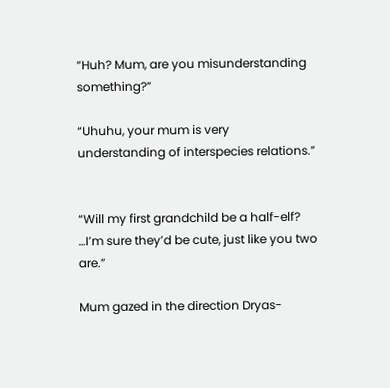“Huh? Mum, are you misunderstanding something?”

“Uhuhu, your mum is very understanding of interspecies relations.”


“Will my first grandchild be a half-elf? …I’m sure they’d be cute, just like you two are.”

Mum gazed in the direction Dryas-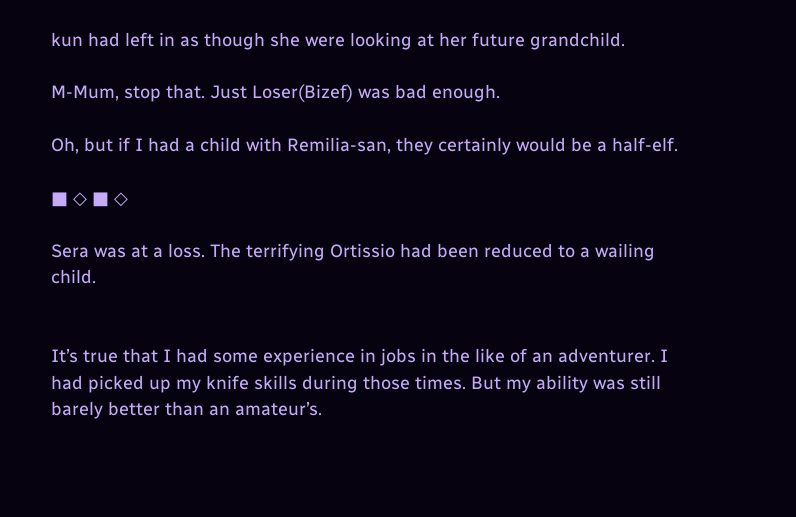kun had left in as though she were looking at her future grandchild.

M-Mum, stop that. Just Loser(Bizef) was bad enough.

Oh, but if I had a child with Remilia-san, they certainly would be a half-elf.

■ ◇ ■ ◇

Sera was at a loss. The terrifying Ortissio had been reduced to a wailing child.


It’s true that I had some experience in jobs in the like of an adventurer. I had picked up my knife skills during those times. But my ability was still barely better than an amateur’s.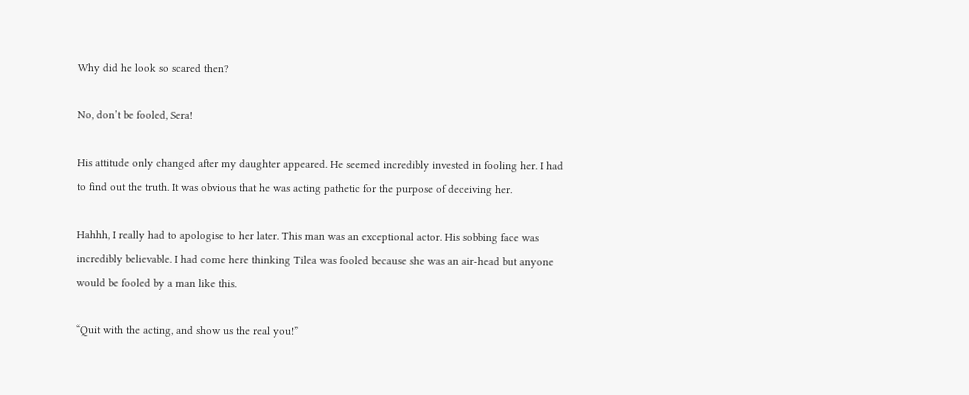Why did he look so scared then?

No, don’t be fooled, Sera!

His attitude only changed after my daughter appeared. He seemed incredibly invested in fooling her. I had to find out the truth. It was obvious that he was acting pathetic for the purpose of deceiving her.

Hahhh, I really had to apologise to her later. This man was an exceptional actor. His sobbing face was incredibly believable. I had come here thinking Tilea was fooled because she was an air-head but anyone would be fooled by a man like this.

“Quit with the acting, and show us the real you!”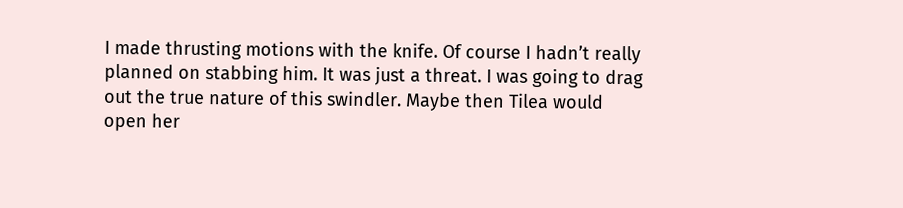I made thrusting motions with the knife. Of course I hadn’t really planned on stabbing him. It was just a threat. I was going to drag out the true nature of this swindler. Maybe then Tilea would open her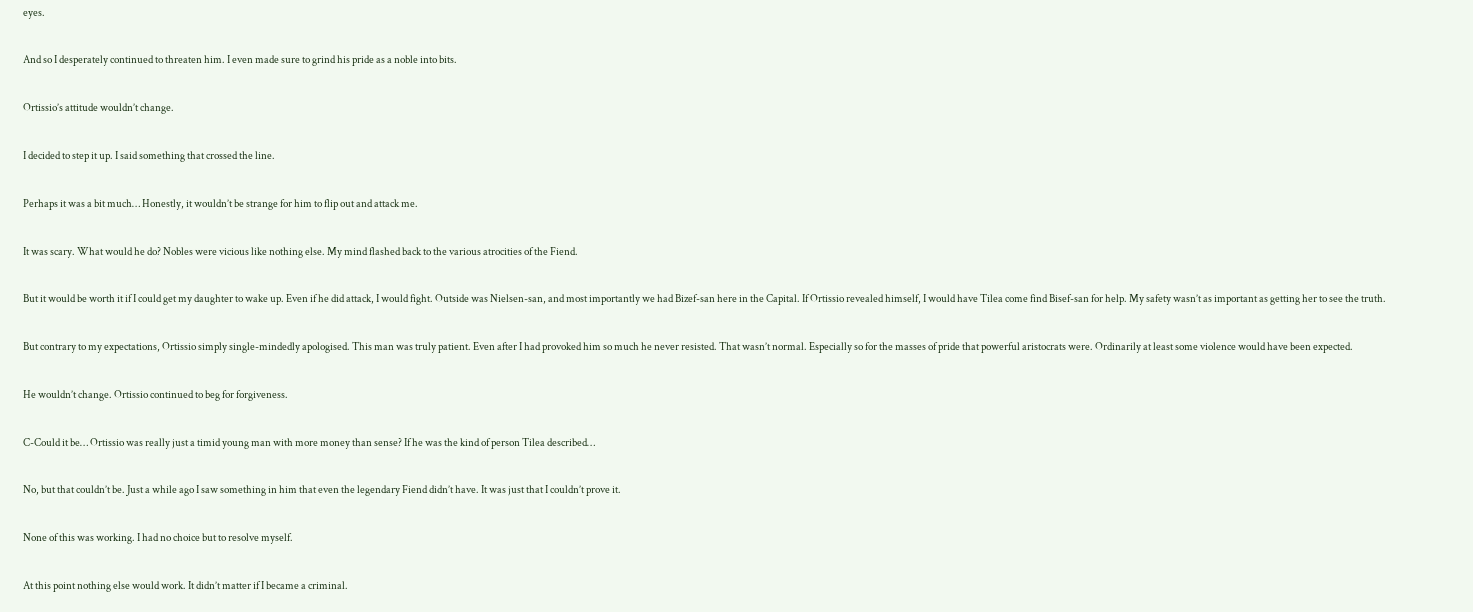eyes.

And so I desperately continued to threaten him. I even made sure to grind his pride as a noble into bits.

Ortissio’s attitude wouldn’t change.

I decided to step it up. I said something that crossed the line.

Perhaps it was a bit much… Honestly, it wouldn’t be strange for him to flip out and attack me.

It was scary. What would he do? Nobles were vicious like nothing else. My mind flashed back to the various atrocities of the Fiend.

But it would be worth it if I could get my daughter to wake up. Even if he did attack, I would fight. Outside was Nielsen-san, and most importantly we had Bizef-san here in the Capital. If Ortissio revealed himself, I would have Tilea come find Bisef-san for help. My safety wasn’t as important as getting her to see the truth.

But contrary to my expectations, Ortissio simply single-mindedly apologised. This man was truly patient. Even after I had provoked him so much he never resisted. That wasn’t normal. Especially so for the masses of pride that powerful aristocrats were. Ordinarily at least some violence would have been expected.

He wouldn’t change. Ortissio continued to beg for forgiveness.

C-Could it be… Ortissio was really just a timid young man with more money than sense? If he was the kind of person Tilea described…

No, but that couldn’t be. Just a while ago I saw something in him that even the legendary Fiend didn’t have. It was just that I couldn’t prove it.

None of this was working. I had no choice but to resolve myself.

At this point nothing else would work. It didn’t matter if I became a criminal.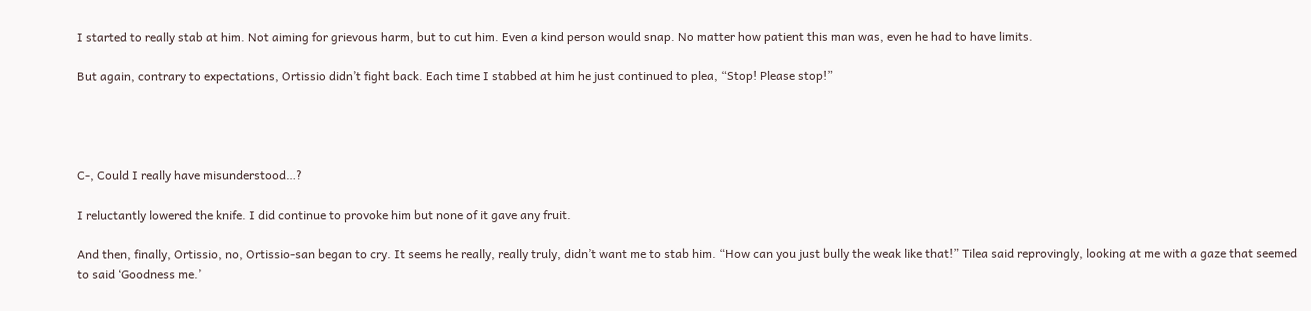I started to really stab at him. Not aiming for grievous harm, but to cut him. Even a kind person would snap. No matter how patient this man was, even he had to have limits.

But again, contrary to expectations, Ortissio didn’t fight back. Each time I stabbed at him he just continued to plea, “Stop! Please stop!”




C-, Could I really have misunderstood…?

I reluctantly lowered the knife. I did continue to provoke him but none of it gave any fruit.

And then, finally, Ortissio, no, Ortissio-san began to cry. It seems he really, really truly, didn’t want me to stab him. “How can you just bully the weak like that!” Tilea said reprovingly, looking at me with a gaze that seemed to said ‘Goodness me.’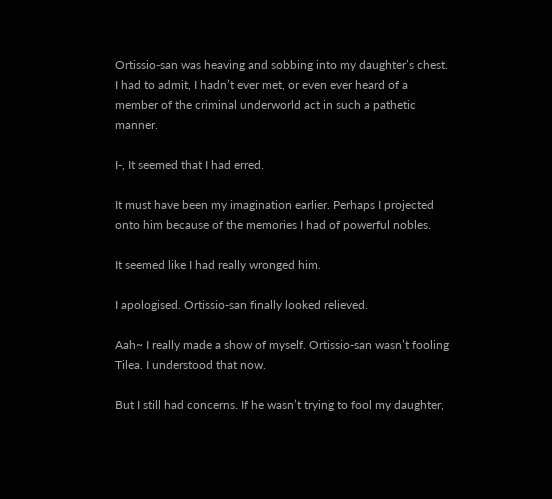Ortissio-san was heaving and sobbing into my daughter’s chest. I had to admit, I hadn’t ever met, or even ever heard of a member of the criminal underworld act in such a pathetic manner.

I-, It seemed that I had erred.

It must have been my imagination earlier. Perhaps I projected onto him because of the memories I had of powerful nobles.

It seemed like I had really wronged him.

I apologised. Ortissio-san finally looked relieved.

Aah~ I really made a show of myself. Ortissio-san wasn’t fooling Tilea. I understood that now.

But I still had concerns. If he wasn’t trying to fool my daughter,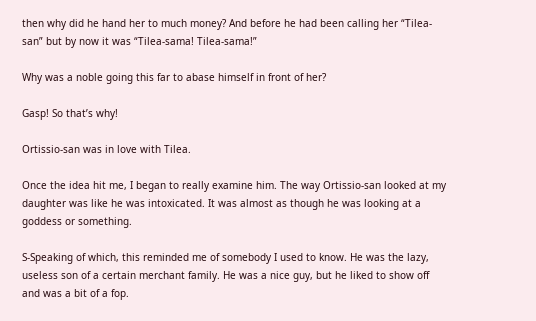then why did he hand her to much money? And before he had been calling her “Tilea-san” but by now it was “Tilea-sama! Tilea-sama!”

Why was a noble going this far to abase himself in front of her?

Gasp! So that’s why!

Ortissio-san was in love with Tilea.

Once the idea hit me, I began to really examine him. The way Ortissio-san looked at my daughter was like he was intoxicated. It was almost as though he was looking at a goddess or something.

S-Speaking of which, this reminded me of somebody I used to know. He was the lazy, useless son of a certain merchant family. He was a nice guy, but he liked to show off and was a bit of a fop.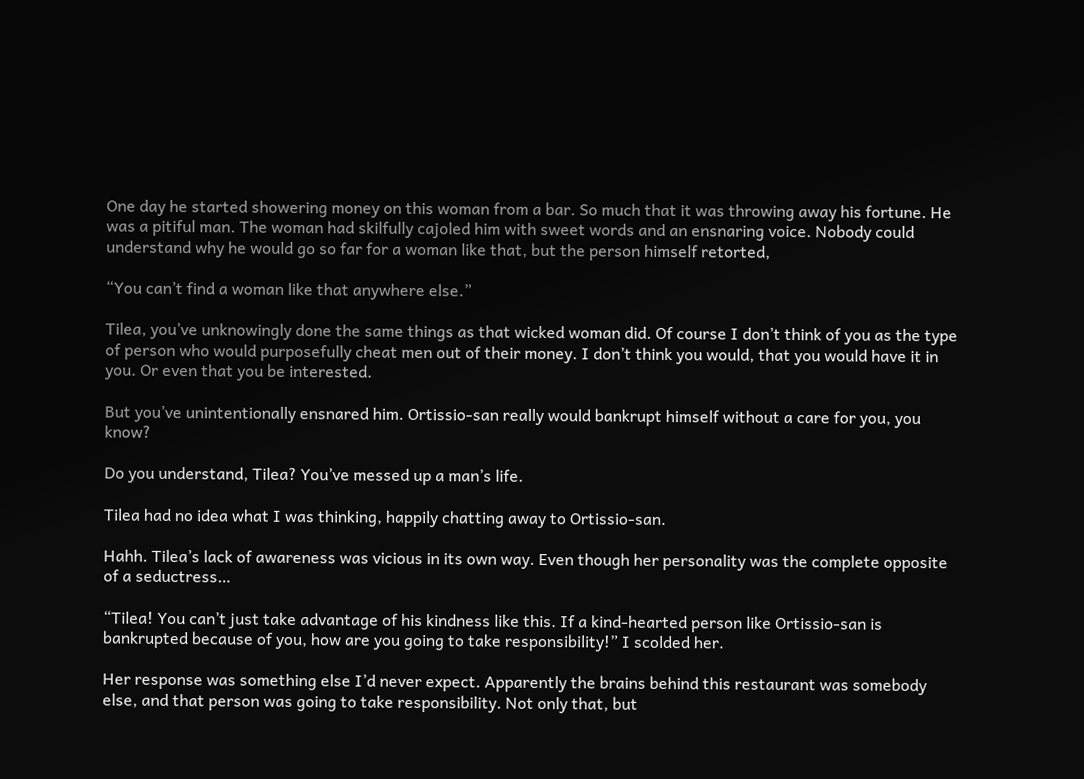One day he started showering money on this woman from a bar. So much that it was throwing away his fortune. He was a pitiful man. The woman had skilfully cajoled him with sweet words and an ensnaring voice. Nobody could understand why he would go so far for a woman like that, but the person himself retorted,

“You can’t find a woman like that anywhere else.”

Tilea, you’ve unknowingly done the same things as that wicked woman did. Of course I don’t think of you as the type of person who would purposefully cheat men out of their money. I don’t think you would, that you would have it in you. Or even that you be interested.

But you’ve unintentionally ensnared him. Ortissio-san really would bankrupt himself without a care for you, you know?

Do you understand, Tilea? You’ve messed up a man’s life.

Tilea had no idea what I was thinking, happily chatting away to Ortissio-san.

Hahh. Tilea’s lack of awareness was vicious in its own way. Even though her personality was the complete opposite of a seductress…

“Tilea! You can’t just take advantage of his kindness like this. If a kind-hearted person like Ortissio-san is bankrupted because of you, how are you going to take responsibility!” I scolded her.

Her response was something else I’d never expect. Apparently the brains behind this restaurant was somebody else, and that person was going to take responsibility. Not only that, but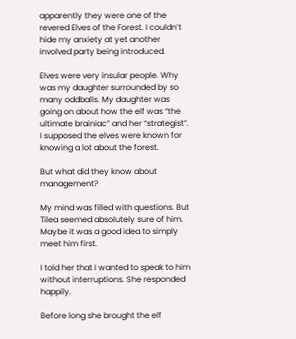apparently they were one of the revered Elves of the Forest. I couldn’t hide my anxiety at yet another involved party being introduced.

Elves were very insular people. Why was my daughter surrounded by so many oddballs. My daughter was going on about how the elf was “the ultimate brainiac” and her “strategist”. I supposed the elves were known for knowing a lot about the forest.

But what did they know about management?

My mind was filled with questions. But Tilea seemed absolutely sure of him. Maybe it was a good idea to simply meet him first.

I told her that I wanted to speak to him without interruptions. She responded happily.

Before long she brought the elf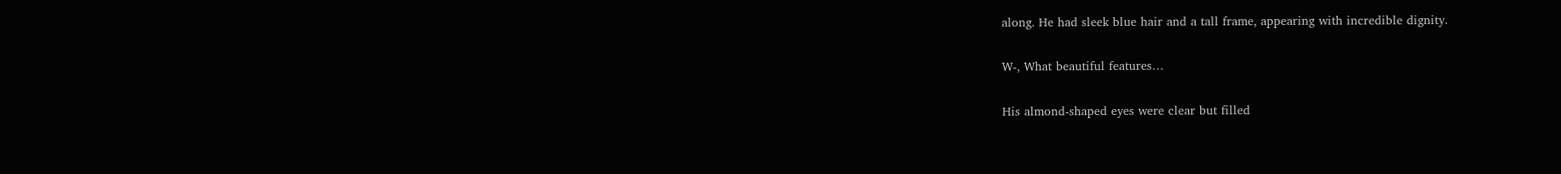along. He had sleek blue hair and a tall frame, appearing with incredible dignity.

W-, What beautiful features…

His almond-shaped eyes were clear but filled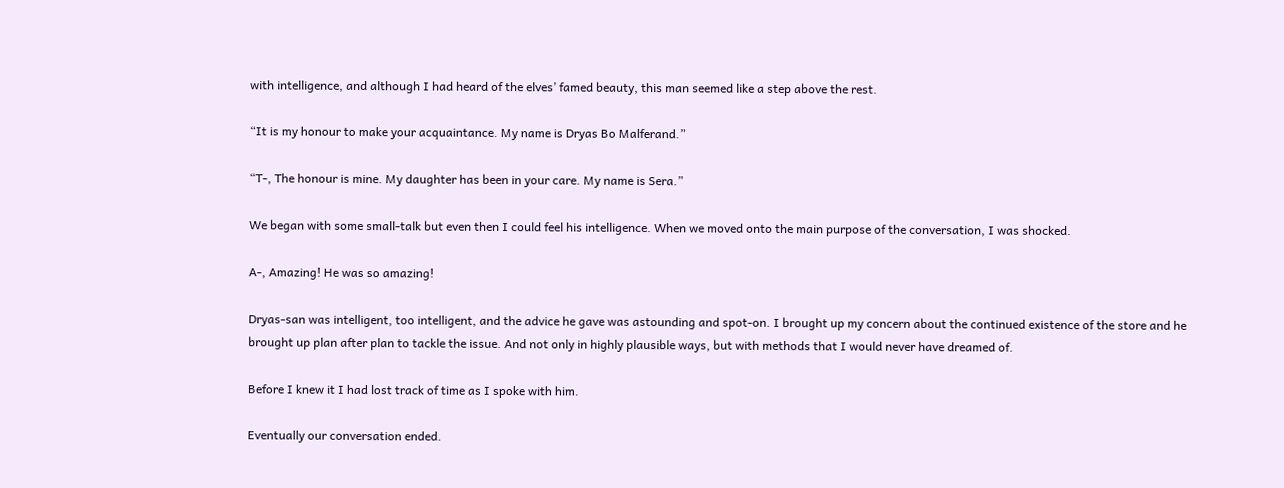with intelligence, and although I had heard of the elves’ famed beauty, this man seemed like a step above the rest.

“It is my honour to make your acquaintance. My name is Dryas Bo Malferand.”

“T-, The honour is mine. My daughter has been in your care. My name is Sera.”

We began with some small-talk but even then I could feel his intelligence. When we moved onto the main purpose of the conversation, I was shocked.

A-, Amazing! He was so amazing!

Dryas-san was intelligent, too intelligent, and the advice he gave was astounding and spot-on. I brought up my concern about the continued existence of the store and he brought up plan after plan to tackle the issue. And not only in highly plausible ways, but with methods that I would never have dreamed of.

Before I knew it I had lost track of time as I spoke with him.

Eventually our conversation ended.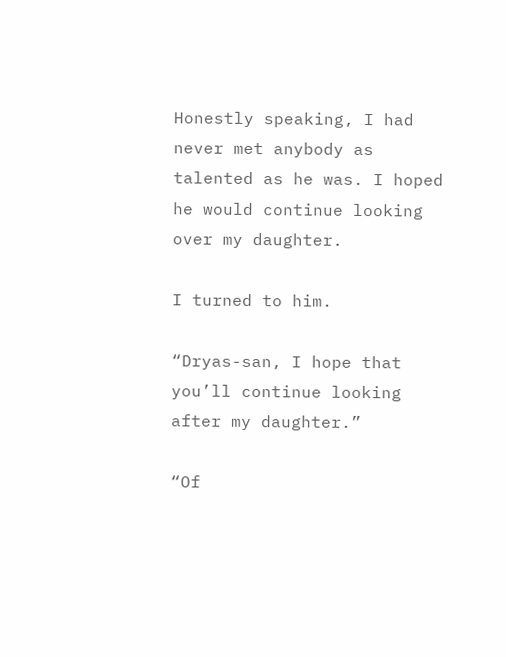Honestly speaking, I had never met anybody as talented as he was. I hoped he would continue looking over my daughter.

I turned to him.

“Dryas-san, I hope that you’ll continue looking after my daughter.”

“Of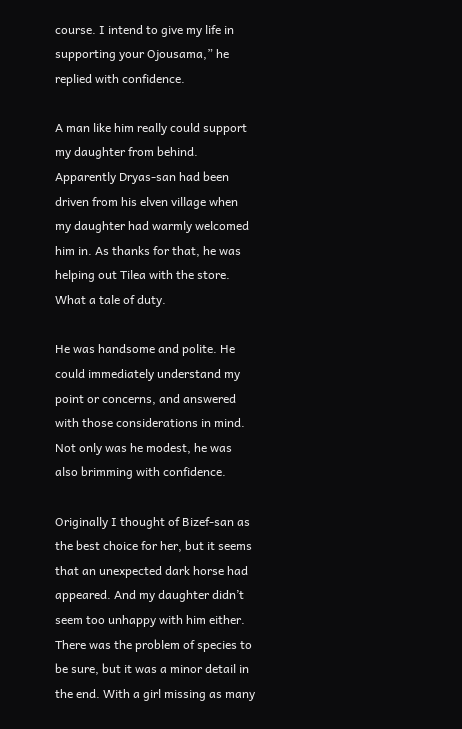course. I intend to give my life in supporting your Ojousama,” he replied with confidence.

A man like him really could support my daughter from behind. Apparently Dryas-san had been driven from his elven village when my daughter had warmly welcomed him in. As thanks for that, he was helping out Tilea with the store. What a tale of duty.

He was handsome and polite. He could immediately understand my point or concerns, and answered with those considerations in mind. Not only was he modest, he was also brimming with confidence.

Originally I thought of Bizef-san as the best choice for her, but it seems that an unexpected dark horse had appeared. And my daughter didn’t seem too unhappy with him either. There was the problem of species to be sure, but it was a minor detail in the end. With a girl missing as many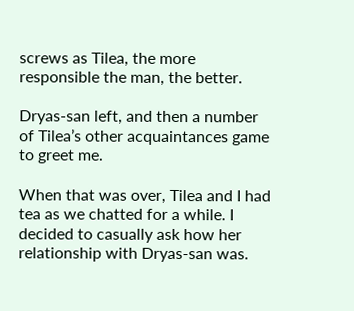screws as Tilea, the more responsible the man, the better.

Dryas-san left, and then a number of Tilea’s other acquaintances game to greet me.

When that was over, Tilea and I had tea as we chatted for a while. I decided to casually ask how her relationship with Dryas-san was.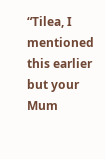“Tilea, I mentioned this earlier but your Mum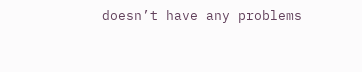doesn’t have any problems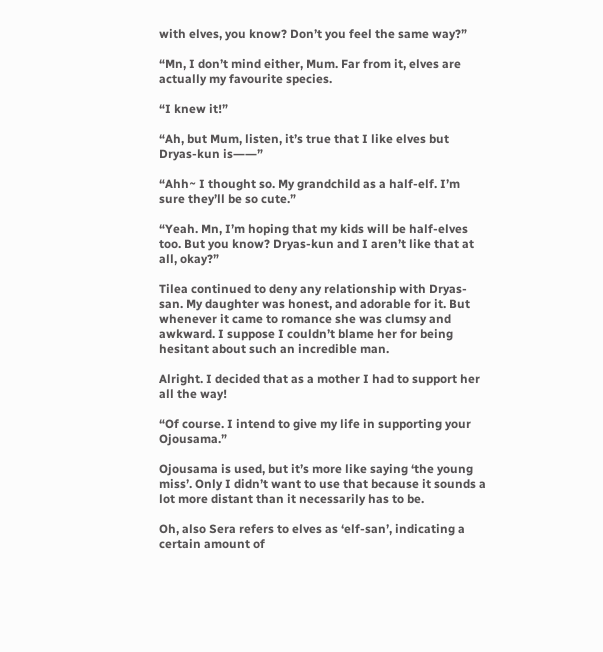with elves, you know? Don’t you feel the same way?”

“Mn, I don’t mind either, Mum. Far from it, elves are actually my favourite species.

“I knew it!”

“Ah, but Mum, listen, it’s true that I like elves but Dryas-kun is――”

“Ahh~ I thought so. My grandchild as a half-elf. I’m sure they’ll be so cute.”

“Yeah. Mn, I’m hoping that my kids will be half-elves too. But you know? Dryas-kun and I aren’t like that at all, okay?”

Tilea continued to deny any relationship with Dryas-san. My daughter was honest, and adorable for it. But whenever it came to romance she was clumsy and awkward. I suppose I couldn’t blame her for being hesitant about such an incredible man.

Alright. I decided that as a mother I had to support her all the way!

“Of course. I intend to give my life in supporting your Ojousama.”

Ojousama is used, but it’s more like saying ‘the young miss’. Only I didn’t want to use that because it sounds a lot more distant than it necessarily has to be.

Oh, also Sera refers to elves as ‘elf-san’, indicating a certain amount of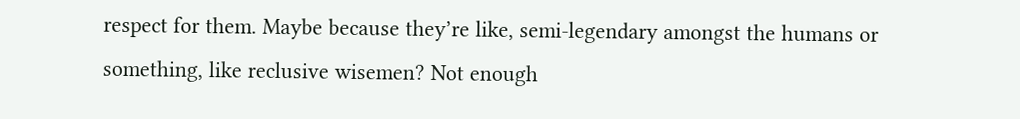respect for them. Maybe because they’re like, semi-legendary amongst the humans or something, like reclusive wisemen? Not enough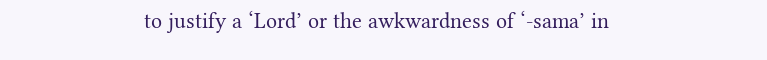to justify a ‘Lord’ or the awkwardness of ‘-sama’ in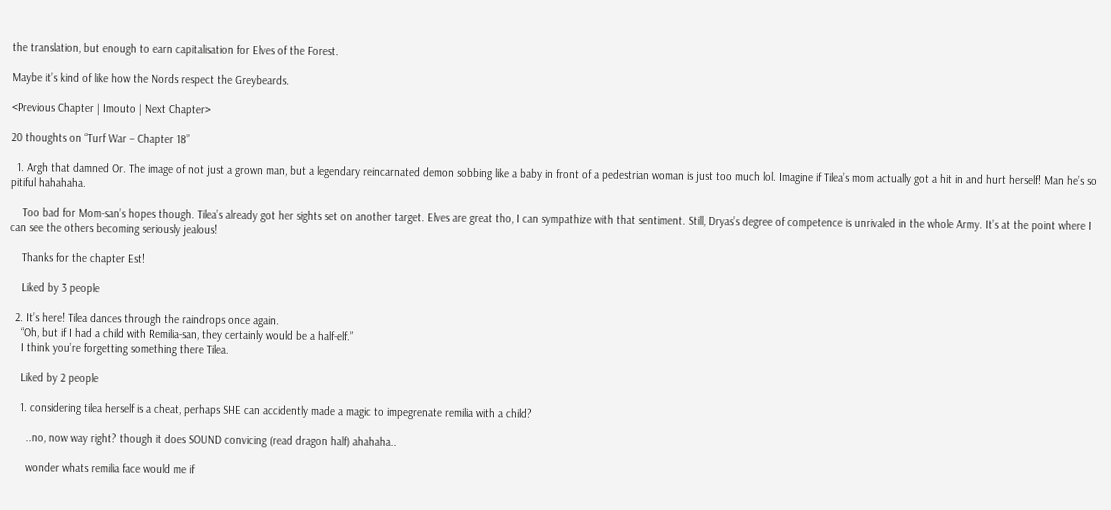the translation, but enough to earn capitalisation for Elves of the Forest.

Maybe it’s kind of like how the Nords respect the Greybeards.

<Previous Chapter | Imouto | Next Chapter>

20 thoughts on “Turf War – Chapter 18”

  1. Argh that damned Or. The image of not just a grown man, but a legendary reincarnated demon sobbing like a baby in front of a pedestrian woman is just too much lol. Imagine if Tilea’s mom actually got a hit in and hurt herself! Man he’s so pitiful hahahaha.

    Too bad for Mom-san’s hopes though. Tilea’s already got her sights set on another target. Elves are great tho, I can sympathize with that sentiment. Still, Dryas’s degree of competence is unrivaled in the whole Army. It’s at the point where I can see the others becoming seriously jealous!

    Thanks for the chapter Est!

    Liked by 3 people

  2. It’s here! Tilea dances through the raindrops once again.
    “Oh, but if I had a child with Remilia-san, they certainly would be a half-elf.”
    I think you’re forgetting something there Tilea.

    Liked by 2 people

    1. considering tilea herself is a cheat, perhaps SHE can accidently made a magic to impegrenate remilia with a child?

      ..no, now way right? though it does SOUND convicing (read dragon half) ahahaha..

      wonder whats remilia face would me if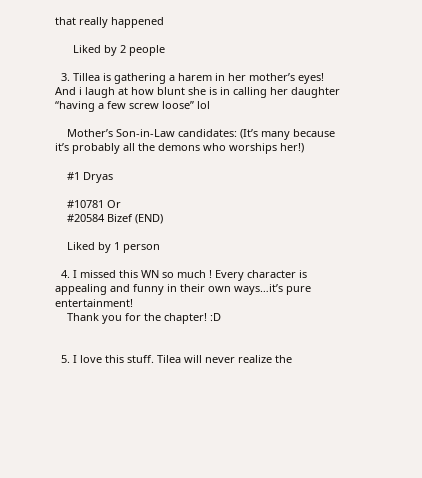that really happened

      Liked by 2 people

  3. Tillea is gathering a harem in her mother’s eyes! And i laugh at how blunt she is in calling her daughter “having a few screw loose” lol

    Mother’s Son-in-Law candidates: (It’s many because it’s probably all the demons who worships her!)

    #1 Dryas

    #10781 Or
    #20584 Bizef (END)

    Liked by 1 person

  4. I missed this WN so much ! Every character is appealing and funny in their own ways…it’s pure entertainment!
    Thank you for the chapter! :D


  5. I love this stuff. Tilea will never realize the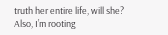truth her entire life, will she? Also, I’m rooting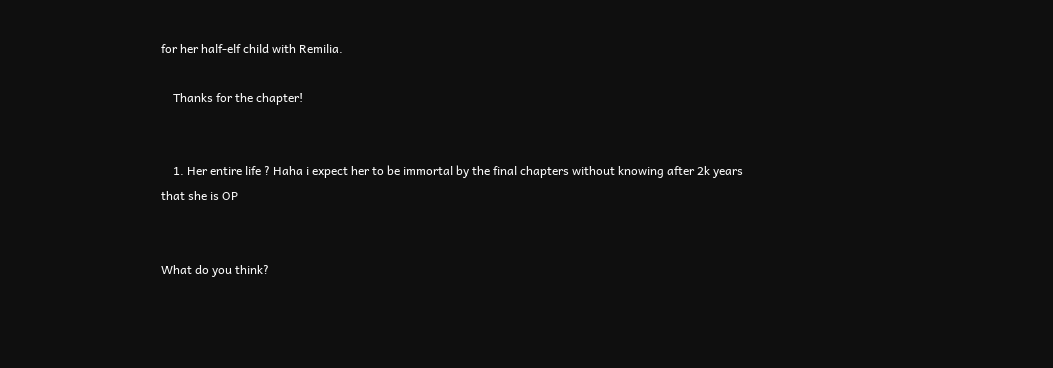for her half-elf child with Remilia.

    Thanks for the chapter!


    1. Her entire life ? Haha i expect her to be immortal by the final chapters without knowing after 2k years that she is OP


What do you think?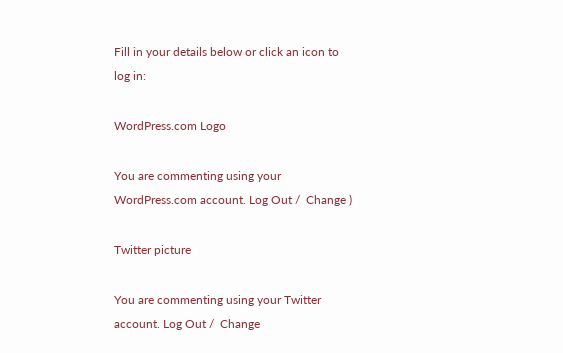Fill in your details below or click an icon to log in:

WordPress.com Logo

You are commenting using your WordPress.com account. Log Out /  Change )

Twitter picture

You are commenting using your Twitter account. Log Out /  Change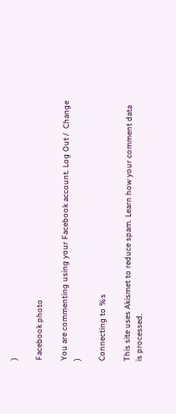)

Facebook photo

You are commenting using your Facebook account. Log Out /  Change )

Connecting to %s

This site uses Akismet to reduce spam. Learn how your comment data is processed.